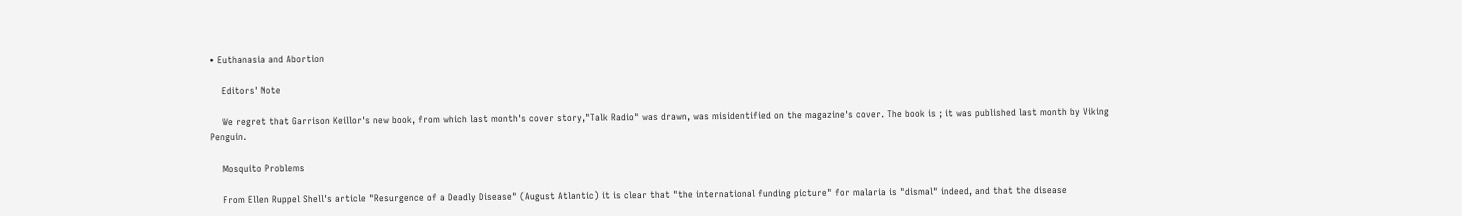• Euthanasia and Abortion

    Editors' Note

    We regret that Garrison Keillor's new book, from which last month's cover story,"Talk Radio" was drawn, was misidentified on the magazine's cover. The book is ; it was published last month by Viking Penguin.

    Mosquito Problems

    From Ellen Ruppel Shell's article "Resurgence of a Deadly Disease" (August Atlantic) it is clear that "the international funding picture" for malaria is "dismal" indeed, and that the disease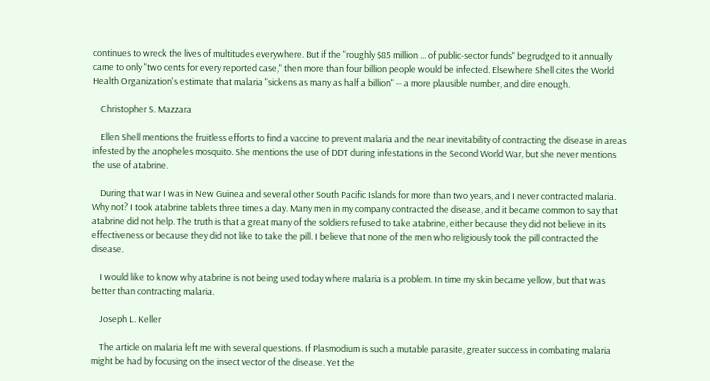continues to wreck the lives of multitudes everywhere. But if the "roughly $85 million ... of public-sector funds" begrudged to it annually came to only "two cents for every reported case," then more than four billion people would be infected. Elsewhere Shell cites the World Health Organization's estimate that malaria "sickens as many as half a billion" -- a more plausible number, and dire enough.

    Christopher S. Mazzara

    Ellen Shell mentions the fruitless efforts to find a vaccine to prevent malaria and the near inevitability of contracting the disease in areas infested by the anopheles mosquito. She mentions the use of DDT during infestations in the Second World War, but she never mentions the use of atabrine.

    During that war I was in New Guinea and several other South Pacific Islands for more than two years, and I never contracted malaria. Why not? I took atabrine tablets three times a day. Many men in my company contracted the disease, and it became common to say that atabrine did not help. The truth is that a great many of the soldiers refused to take atabrine, either because they did not believe in its effectiveness or because they did not like to take the pill. I believe that none of the men who religiously took the pill contracted the disease.

    I would like to know why atabrine is not being used today where malaria is a problem. In time my skin became yellow, but that was better than contracting malaria.

    Joseph L. Keller

    The article on malaria left me with several questions. If Plasmodium is such a mutable parasite, greater success in combating malaria might be had by focusing on the insect vector of the disease. Yet the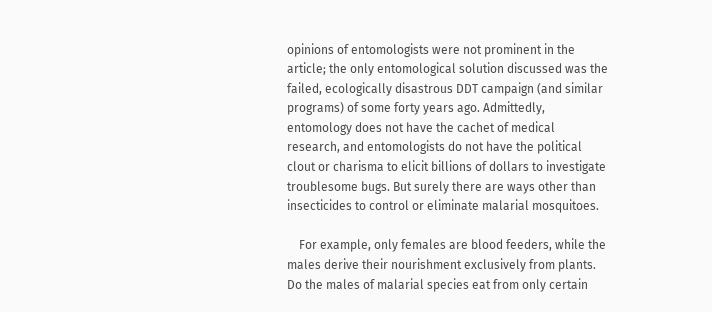opinions of entomologists were not prominent in the article; the only entomological solution discussed was the failed, ecologically disastrous DDT campaign (and similar programs) of some forty years ago. Admittedly, entomology does not have the cachet of medical research, and entomologists do not have the political clout or charisma to elicit billions of dollars to investigate troublesome bugs. But surely there are ways other than insecticides to control or eliminate malarial mosquitoes.

    For example, only females are blood feeders, while the males derive their nourishment exclusively from plants. Do the males of malarial species eat from only certain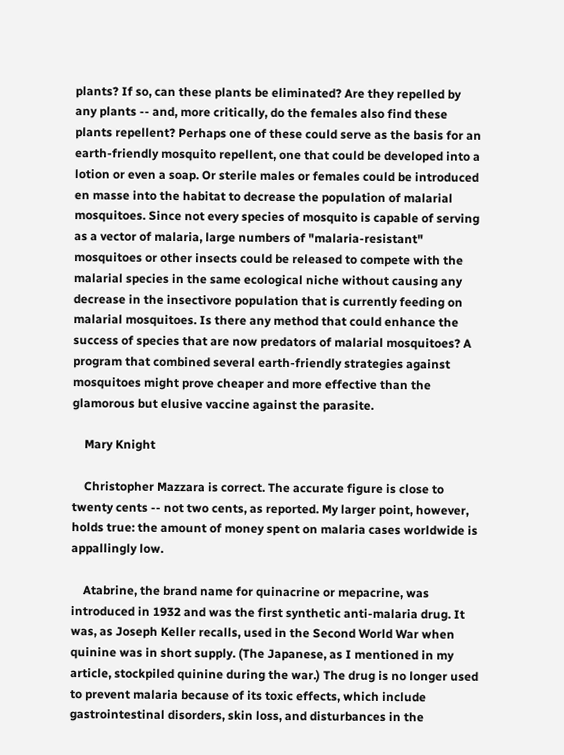plants? If so, can these plants be eliminated? Are they repelled by any plants -- and, more critically, do the females also find these plants repellent? Perhaps one of these could serve as the basis for an earth-friendly mosquito repellent, one that could be developed into a lotion or even a soap. Or sterile males or females could be introduced en masse into the habitat to decrease the population of malarial mosquitoes. Since not every species of mosquito is capable of serving as a vector of malaria, large numbers of "malaria-resistant" mosquitoes or other insects could be released to compete with the malarial species in the same ecological niche without causing any decrease in the insectivore population that is currently feeding on malarial mosquitoes. Is there any method that could enhance the success of species that are now predators of malarial mosquitoes? A program that combined several earth-friendly strategies against mosquitoes might prove cheaper and more effective than the glamorous but elusive vaccine against the parasite.

    Mary Knight

    Christopher Mazzara is correct. The accurate figure is close to twenty cents -- not two cents, as reported. My larger point, however, holds true: the amount of money spent on malaria cases worldwide is appallingly low.

    Atabrine, the brand name for quinacrine or mepacrine, was introduced in 1932 and was the first synthetic anti-malaria drug. It was, as Joseph Keller recalls, used in the Second World War when quinine was in short supply. (The Japanese, as I mentioned in my article, stockpiled quinine during the war.) The drug is no longer used to prevent malaria because of its toxic effects, which include gastrointestinal disorders, skin loss, and disturbances in the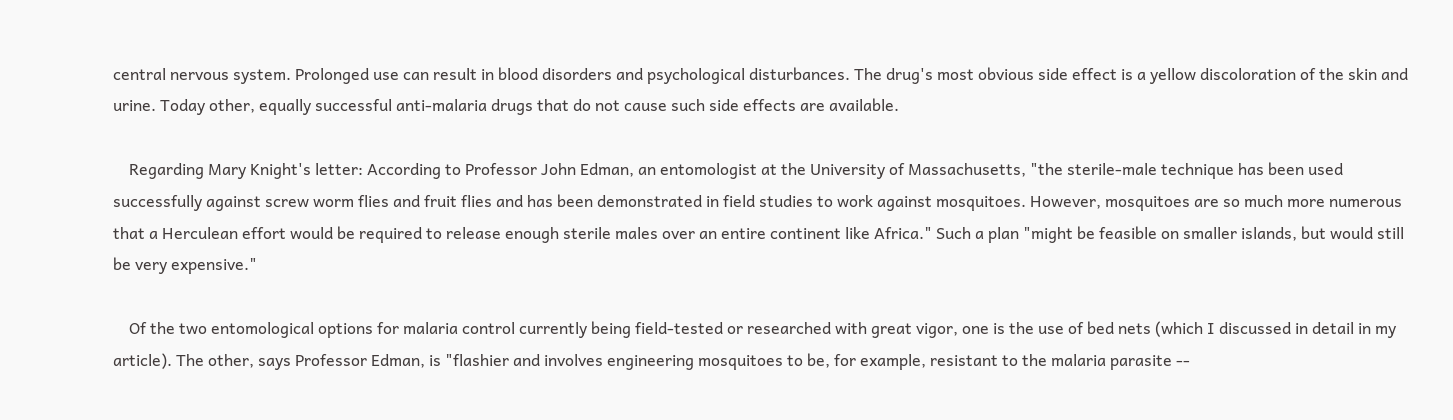central nervous system. Prolonged use can result in blood disorders and psychological disturbances. The drug's most obvious side effect is a yellow discoloration of the skin and urine. Today other, equally successful anti-malaria drugs that do not cause such side effects are available.

    Regarding Mary Knight's letter: According to Professor John Edman, an entomologist at the University of Massachusetts, "the sterile-male technique has been used successfully against screw worm flies and fruit flies and has been demonstrated in field studies to work against mosquitoes. However, mosquitoes are so much more numerous that a Herculean effort would be required to release enough sterile males over an entire continent like Africa." Such a plan "might be feasible on smaller islands, but would still be very expensive."

    Of the two entomological options for malaria control currently being field-tested or researched with great vigor, one is the use of bed nets (which I discussed in detail in my article). The other, says Professor Edman, is "flashier and involves engineering mosquitoes to be, for example, resistant to the malaria parasite --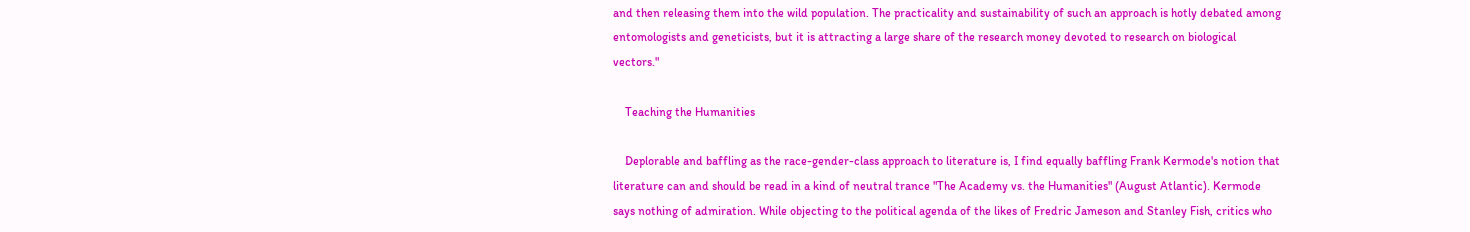and then releasing them into the wild population. The practicality and sustainability of such an approach is hotly debated among entomologists and geneticists, but it is attracting a large share of the research money devoted to research on biological vectors."

    Teaching the Humanities

    Deplorable and baffling as the race-gender-class approach to literature is, I find equally baffling Frank Kermode's notion that literature can and should be read in a kind of neutral trance "The Academy vs. the Humanities" (August Atlantic). Kermode says nothing of admiration. While objecting to the political agenda of the likes of Fredric Jameson and Stanley Fish, critics who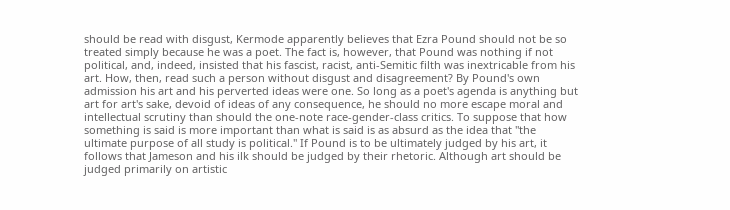should be read with disgust, Kermode apparently believes that Ezra Pound should not be so treated simply because he was a poet. The fact is, however, that Pound was nothing if not political, and, indeed, insisted that his fascist, racist, anti-Semitic filth was inextricable from his art. How, then, read such a person without disgust and disagreement? By Pound's own admission his art and his perverted ideas were one. So long as a poet's agenda is anything but art for art's sake, devoid of ideas of any consequence, he should no more escape moral and intellectual scrutiny than should the one-note race-gender-class critics. To suppose that how something is said is more important than what is said is as absurd as the idea that "the ultimate purpose of all study is political." If Pound is to be ultimately judged by his art, it follows that Jameson and his ilk should be judged by their rhetoric. Although art should be judged primarily on artistic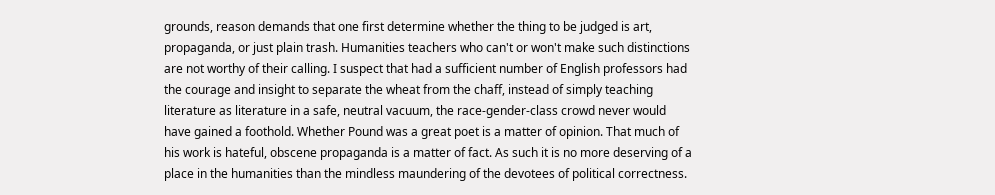grounds, reason demands that one first determine whether the thing to be judged is art, propaganda, or just plain trash. Humanities teachers who can't or won't make such distinctions are not worthy of their calling. I suspect that had a sufficient number of English professors had the courage and insight to separate the wheat from the chaff, instead of simply teaching literature as literature in a safe, neutral vacuum, the race-gender-class crowd never would have gained a foothold. Whether Pound was a great poet is a matter of opinion. That much of his work is hateful, obscene propaganda is a matter of fact. As such it is no more deserving of a place in the humanities than the mindless maundering of the devotees of political correctness.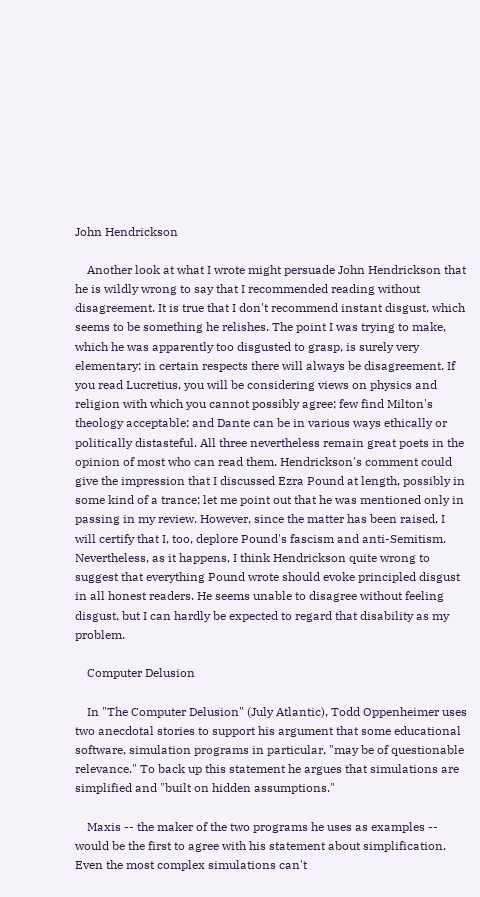John Hendrickson

    Another look at what I wrote might persuade John Hendrickson that he is wildly wrong to say that I recommended reading without disagreement. It is true that I don't recommend instant disgust, which seems to be something he relishes. The point I was trying to make, which he was apparently too disgusted to grasp, is surely very elementary: in certain respects there will always be disagreement. If you read Lucretius, you will be considering views on physics and religion with which you cannot possibly agree; few find Milton's theology acceptable; and Dante can be in various ways ethically or politically distasteful. All three nevertheless remain great poets in the opinion of most who can read them. Hendrickson's comment could give the impression that I discussed Ezra Pound at length, possibly in some kind of a trance; let me point out that he was mentioned only in passing in my review. However, since the matter has been raised, I will certify that I, too, deplore Pound's fascism and anti-Semitism. Nevertheless, as it happens, I think Hendrickson quite wrong to suggest that everything Pound wrote should evoke principled disgust in all honest readers. He seems unable to disagree without feeling disgust, but I can hardly be expected to regard that disability as my problem.

    Computer Delusion

    In "The Computer Delusion" (July Atlantic), Todd Oppenheimer uses two anecdotal stories to support his argument that some educational software, simulation programs in particular, "may be of questionable relevance." To back up this statement he argues that simulations are simplified and "built on hidden assumptions."

    Maxis -- the maker of the two programs he uses as examples -- would be the first to agree with his statement about simplification. Even the most complex simulations can't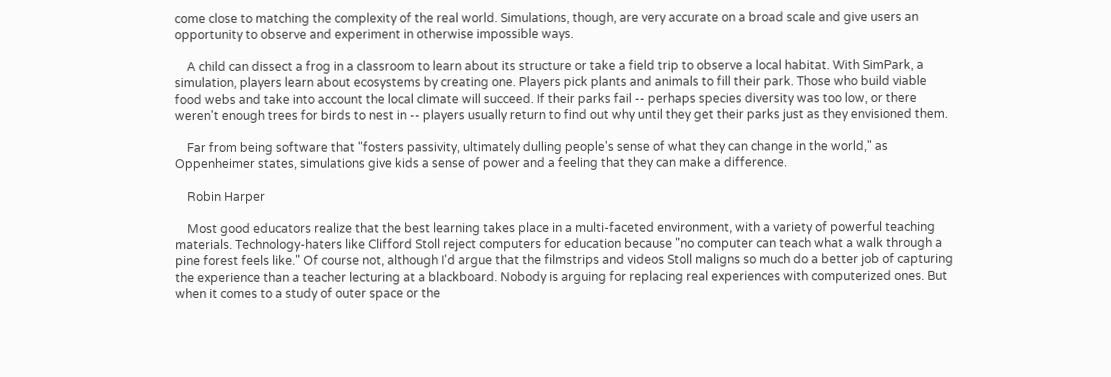come close to matching the complexity of the real world. Simulations, though, are very accurate on a broad scale and give users an opportunity to observe and experiment in otherwise impossible ways.

    A child can dissect a frog in a classroom to learn about its structure or take a field trip to observe a local habitat. With SimPark, a simulation, players learn about ecosystems by creating one. Players pick plants and animals to fill their park. Those who build viable food webs and take into account the local climate will succeed. If their parks fail -- perhaps species diversity was too low, or there weren't enough trees for birds to nest in -- players usually return to find out why until they get their parks just as they envisioned them.

    Far from being software that "fosters passivity, ultimately dulling people's sense of what they can change in the world," as Oppenheimer states, simulations give kids a sense of power and a feeling that they can make a difference.

    Robin Harper

    Most good educators realize that the best learning takes place in a multi-faceted environment, with a variety of powerful teaching materials. Technology-haters like Clifford Stoll reject computers for education because "no computer can teach what a walk through a pine forest feels like." Of course not, although I'd argue that the filmstrips and videos Stoll maligns so much do a better job of capturing the experience than a teacher lecturing at a blackboard. Nobody is arguing for replacing real experiences with computerized ones. But when it comes to a study of outer space or the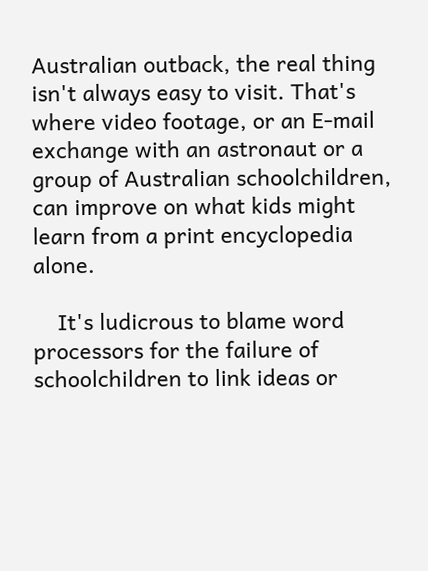Australian outback, the real thing isn't always easy to visit. That's where video footage, or an E-mail exchange with an astronaut or a group of Australian schoolchildren, can improve on what kids might learn from a print encyclopedia alone.

    It's ludicrous to blame word processors for the failure of schoolchildren to link ideas or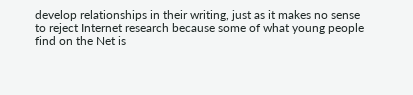develop relationships in their writing, just as it makes no sense to reject Internet research because some of what young people find on the Net is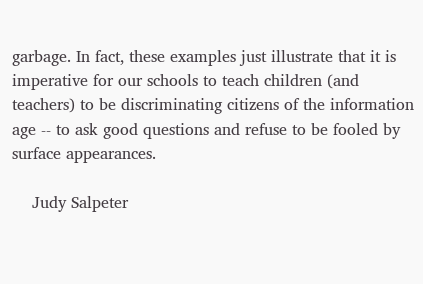garbage. In fact, these examples just illustrate that it is imperative for our schools to teach children (and teachers) to be discriminating citizens of the information age -- to ask good questions and refuse to be fooled by surface appearances.

    Judy Salpeter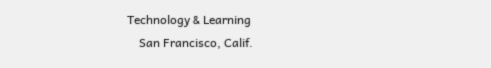Technology & Learning
    San Francisco, Calif.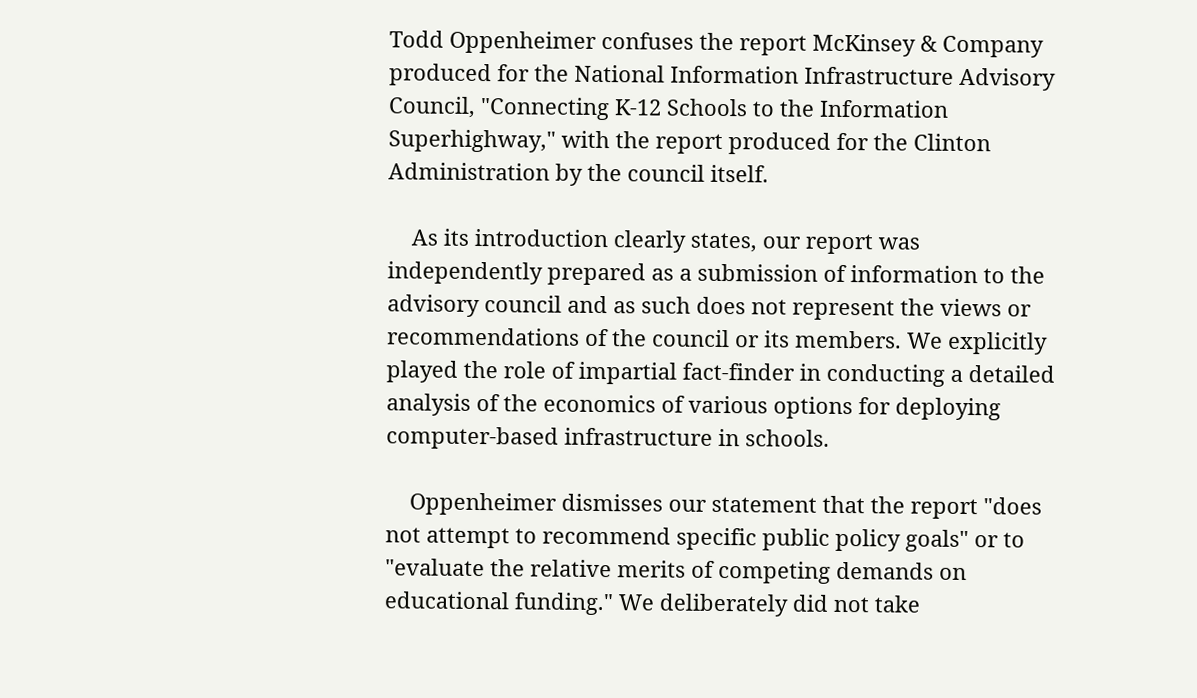Todd Oppenheimer confuses the report McKinsey & Company produced for the National Information Infrastructure Advisory Council, "Connecting K-12 Schools to the Information Superhighway," with the report produced for the Clinton Administration by the council itself.

    As its introduction clearly states, our report was independently prepared as a submission of information to the advisory council and as such does not represent the views or recommendations of the council or its members. We explicitly played the role of impartial fact-finder in conducting a detailed analysis of the economics of various options for deploying computer-based infrastructure in schools.

    Oppenheimer dismisses our statement that the report "does not attempt to recommend specific public policy goals" or to "evaluate the relative merits of competing demands on educational funding." We deliberately did not take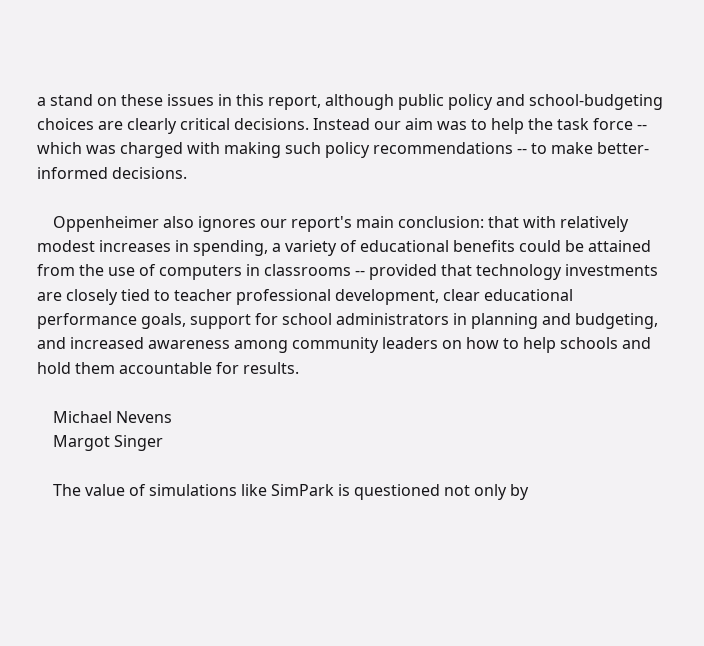a stand on these issues in this report, although public policy and school-budgeting choices are clearly critical decisions. Instead our aim was to help the task force -- which was charged with making such policy recommendations -- to make better-informed decisions.

    Oppenheimer also ignores our report's main conclusion: that with relatively modest increases in spending, a variety of educational benefits could be attained from the use of computers in classrooms -- provided that technology investments are closely tied to teacher professional development, clear educational performance goals, support for school administrators in planning and budgeting, and increased awareness among community leaders on how to help schools and hold them accountable for results.

    Michael Nevens
    Margot Singer

    The value of simulations like SimPark is questioned not only by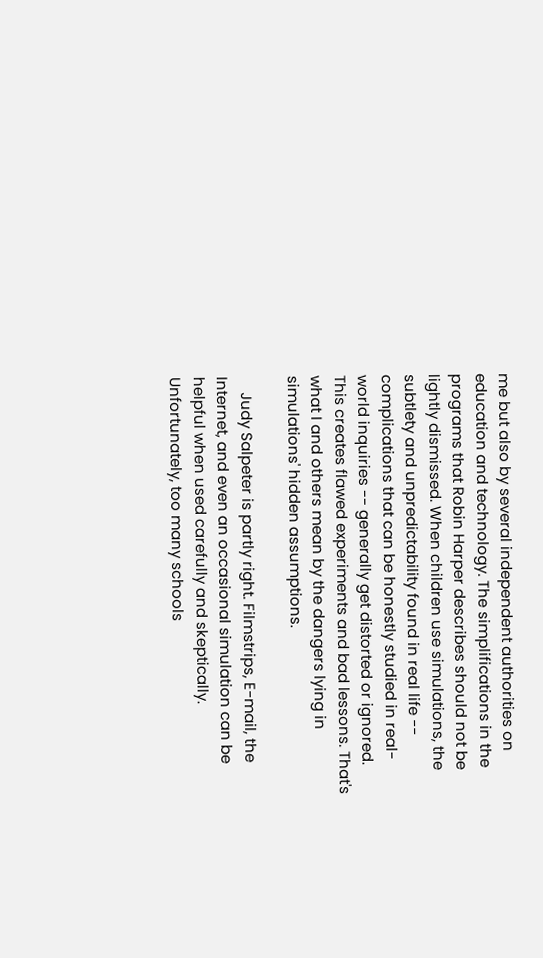me but also by several independent authorities on education and technology. The simplifications in the programs that Robin Harper describes should not be lightly dismissed. When children use simulations, the subtlety and unpredictability found in real life -- complications that can be honestly studied in real-world inquiries -- generally get distorted or ignored. This creates flawed experiments and bad lessons. That's what I and others mean by the dangers lying in simulations' hidden assumptions.

    Judy Salpeter is partly right. Filmstrips, E-mail, the Internet, and even an occasional simulation can be helpful when used carefully and skeptically. Unfortunately, too many schools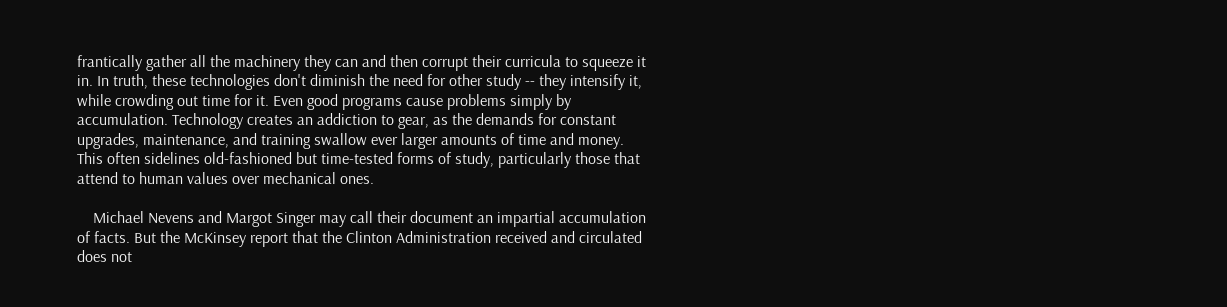frantically gather all the machinery they can and then corrupt their curricula to squeeze it in. In truth, these technologies don't diminish the need for other study -- they intensify it, while crowding out time for it. Even good programs cause problems simply by accumulation. Technology creates an addiction to gear, as the demands for constant upgrades, maintenance, and training swallow ever larger amounts of time and money. This often sidelines old-fashioned but time-tested forms of study, particularly those that attend to human values over mechanical ones.

    Michael Nevens and Margot Singer may call their document an impartial accumulation of facts. But the McKinsey report that the Clinton Administration received and circulated does not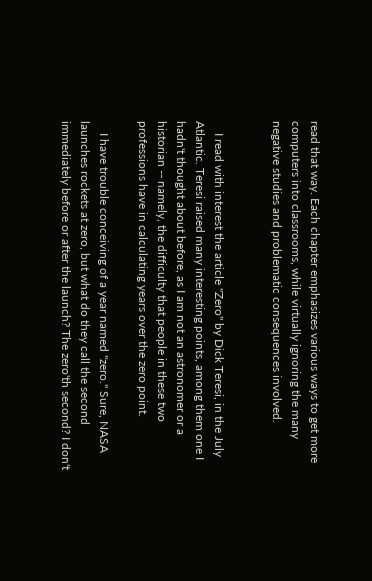read that way. Each chapter emphasizes various ways to get more computers into classrooms, while virtually ignoring the many negative studies and problematic consequences involved.


    I read with interest the article "Zero" by Dick Teresi, in the July Atlantic. Teresi raised many interesting points, among them one I hadn't thought about before, as I am not an astronomer or a historian -- namely, the difficulty that people in these two professions have in calculating years over the zero point.

    I have trouble conceiving of a year named "zero." Sure, NASA launches rockets at zero, but what do they call the second immediately before or after the launch? The zero'th second? I don't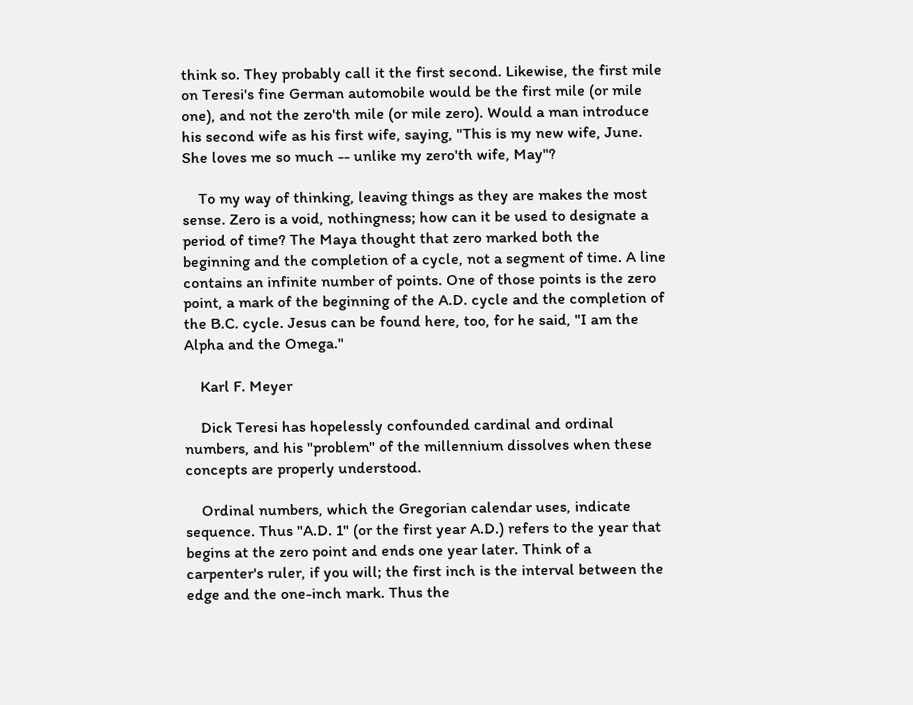think so. They probably call it the first second. Likewise, the first mile on Teresi's fine German automobile would be the first mile (or mile one), and not the zero'th mile (or mile zero). Would a man introduce his second wife as his first wife, saying, "This is my new wife, June. She loves me so much -- unlike my zero'th wife, May"?

    To my way of thinking, leaving things as they are makes the most sense. Zero is a void, nothingness; how can it be used to designate a period of time? The Maya thought that zero marked both the beginning and the completion of a cycle, not a segment of time. A line contains an infinite number of points. One of those points is the zero point, a mark of the beginning of the A.D. cycle and the completion of the B.C. cycle. Jesus can be found here, too, for he said, "I am the Alpha and the Omega."

    Karl F. Meyer

    Dick Teresi has hopelessly confounded cardinal and ordinal numbers, and his "problem" of the millennium dissolves when these concepts are properly understood.

    Ordinal numbers, which the Gregorian calendar uses, indicate sequence. Thus "A.D. 1" (or the first year A.D.) refers to the year that begins at the zero point and ends one year later. Think of a carpenter's ruler, if you will; the first inch is the interval between the edge and the one-inch mark. Thus the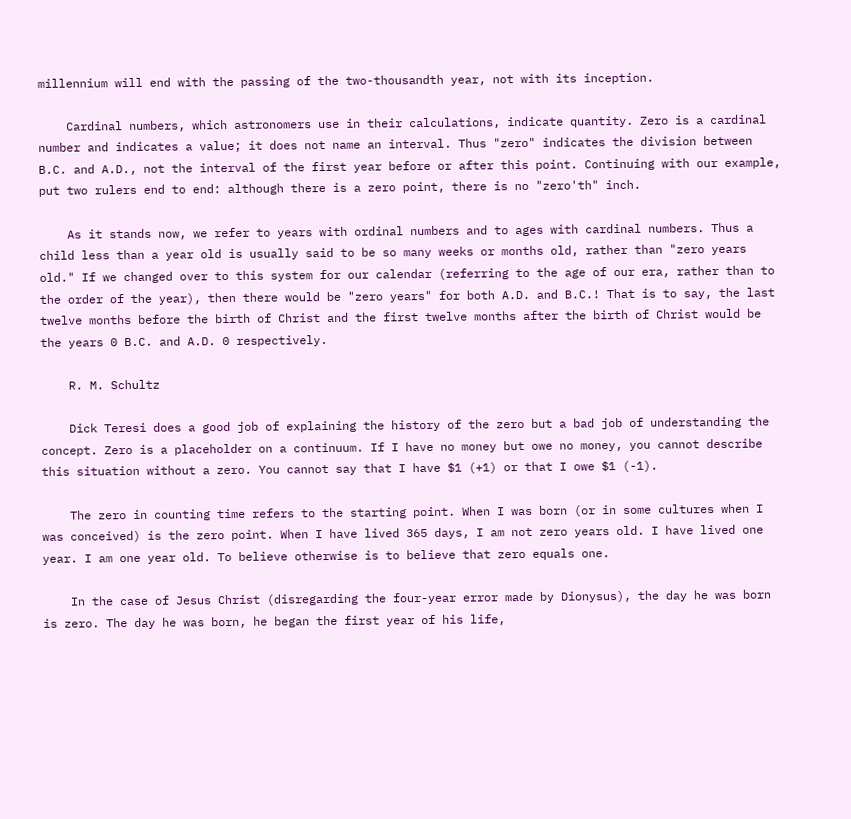millennium will end with the passing of the two-thousandth year, not with its inception.

    Cardinal numbers, which astronomers use in their calculations, indicate quantity. Zero is a cardinal number and indicates a value; it does not name an interval. Thus "zero" indicates the division between B.C. and A.D., not the interval of the first year before or after this point. Continuing with our example, put two rulers end to end: although there is a zero point, there is no "zero'th" inch.

    As it stands now, we refer to years with ordinal numbers and to ages with cardinal numbers. Thus a child less than a year old is usually said to be so many weeks or months old, rather than "zero years old." If we changed over to this system for our calendar (referring to the age of our era, rather than to the order of the year), then there would be "zero years" for both A.D. and B.C.! That is to say, the last twelve months before the birth of Christ and the first twelve months after the birth of Christ would be the years 0 B.C. and A.D. 0 respectively.

    R. M. Schultz

    Dick Teresi does a good job of explaining the history of the zero but a bad job of understanding the concept. Zero is a placeholder on a continuum. If I have no money but owe no money, you cannot describe this situation without a zero. You cannot say that I have $1 (+1) or that I owe $1 (-1).

    The zero in counting time refers to the starting point. When I was born (or in some cultures when I was conceived) is the zero point. When I have lived 365 days, I am not zero years old. I have lived one year. I am one year old. To believe otherwise is to believe that zero equals one.

    In the case of Jesus Christ (disregarding the four-year error made by Dionysus), the day he was born is zero. The day he was born, he began the first year of his life,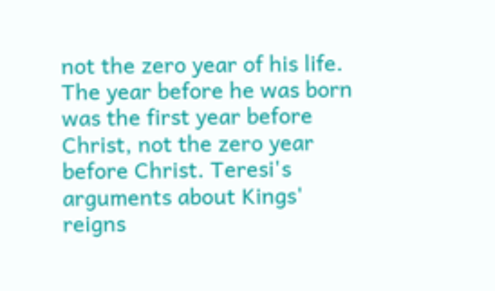not the zero year of his life. The year before he was born was the first year before Christ, not the zero year before Christ. Teresi's arguments about Kings' reigns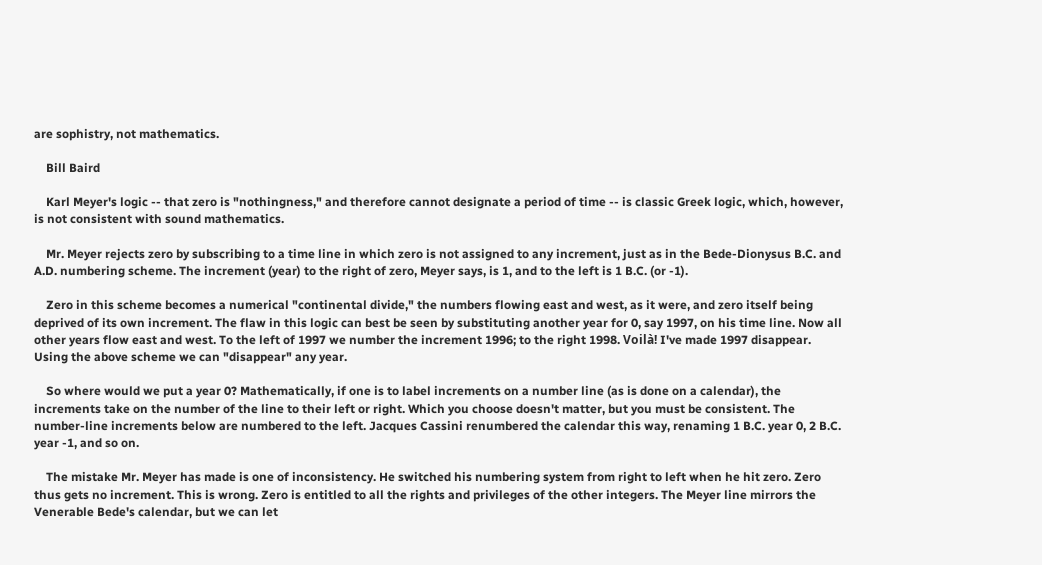are sophistry, not mathematics.

    Bill Baird

    Karl Meyer's logic -- that zero is "nothingness," and therefore cannot designate a period of time -- is classic Greek logic, which, however, is not consistent with sound mathematics.

    Mr. Meyer rejects zero by subscribing to a time line in which zero is not assigned to any increment, just as in the Bede-Dionysus B.C. and A.D. numbering scheme. The increment (year) to the right of zero, Meyer says, is 1, and to the left is 1 B.C. (or -1).

    Zero in this scheme becomes a numerical "continental divide," the numbers flowing east and west, as it were, and zero itself being deprived of its own increment. The flaw in this logic can best be seen by substituting another year for 0, say 1997, on his time line. Now all other years flow east and west. To the left of 1997 we number the increment 1996; to the right 1998. Voilà! I've made 1997 disappear. Using the above scheme we can "disappear" any year.

    So where would we put a year 0? Mathematically, if one is to label increments on a number line (as is done on a calendar), the increments take on the number of the line to their left or right. Which you choose doesn't matter, but you must be consistent. The number-line increments below are numbered to the left. Jacques Cassini renumbered the calendar this way, renaming 1 B.C. year 0, 2 B.C. year -1, and so on.

    The mistake Mr. Meyer has made is one of inconsistency. He switched his numbering system from right to left when he hit zero. Zero thus gets no increment. This is wrong. Zero is entitled to all the rights and privileges of the other integers. The Meyer line mirrors the Venerable Bede's calendar, but we can let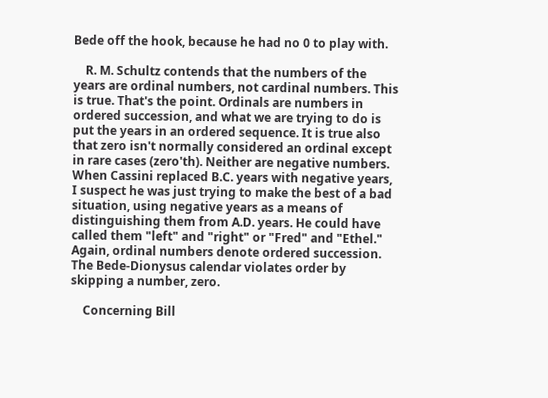Bede off the hook, because he had no 0 to play with.

    R. M. Schultz contends that the numbers of the years are ordinal numbers, not cardinal numbers. This is true. That's the point. Ordinals are numbers in ordered succession, and what we are trying to do is put the years in an ordered sequence. It is true also that zero isn't normally considered an ordinal except in rare cases (zero'th). Neither are negative numbers. When Cassini replaced B.C. years with negative years, I suspect he was just trying to make the best of a bad situation, using negative years as a means of distinguishing them from A.D. years. He could have called them "left" and "right" or "Fred" and "Ethel." Again, ordinal numbers denote ordered succession. The Bede-Dionysus calendar violates order by skipping a number, zero.

    Concerning Bill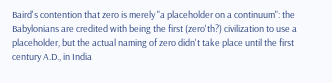Baird's contention that zero is merely "a placeholder on a continuum": the Babylonians are credited with being the first (zero'th?) civilization to use a placeholder, but the actual naming of zero didn't take place until the first century A.D., in India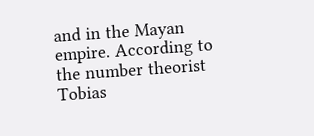and in the Mayan empire. According to the number theorist Tobias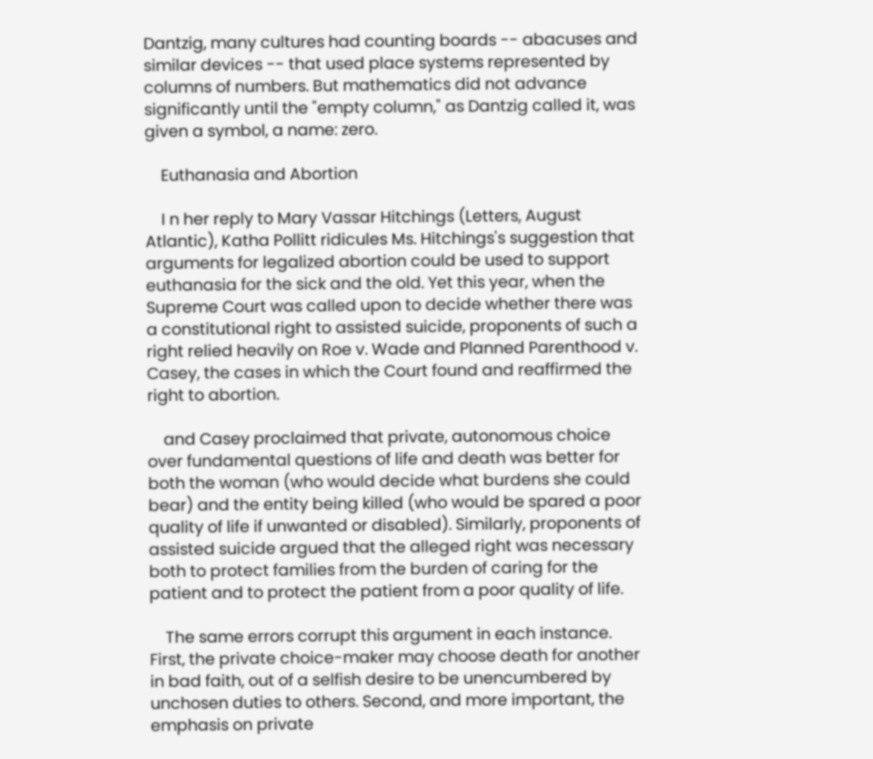Dantzig, many cultures had counting boards -- abacuses and similar devices -- that used place systems represented by columns of numbers. But mathematics did not advance significantly until the "empty column," as Dantzig called it, was given a symbol, a name: zero.

    Euthanasia and Abortion

    I n her reply to Mary Vassar Hitchings (Letters, August Atlantic), Katha Pollitt ridicules Ms. Hitchings's suggestion that arguments for legalized abortion could be used to support euthanasia for the sick and the old. Yet this year, when the Supreme Court was called upon to decide whether there was a constitutional right to assisted suicide, proponents of such a right relied heavily on Roe v. Wade and Planned Parenthood v. Casey, the cases in which the Court found and reaffirmed the right to abortion.

    and Casey proclaimed that private, autonomous choice over fundamental questions of life and death was better for both the woman (who would decide what burdens she could bear) and the entity being killed (who would be spared a poor quality of life if unwanted or disabled). Similarly, proponents of assisted suicide argued that the alleged right was necessary both to protect families from the burden of caring for the patient and to protect the patient from a poor quality of life.

    The same errors corrupt this argument in each instance. First, the private choice-maker may choose death for another in bad faith, out of a selfish desire to be unencumbered by unchosen duties to others. Second, and more important, the emphasis on private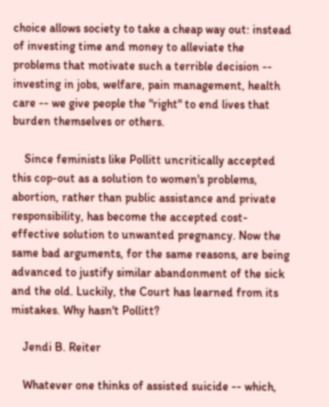choice allows society to take a cheap way out: instead of investing time and money to alleviate the problems that motivate such a terrible decision -- investing in jobs, welfare, pain management, health care -- we give people the "right" to end lives that burden themselves or others.

    Since feminists like Pollitt uncritically accepted this cop-out as a solution to women's problems, abortion, rather than public assistance and private responsibility, has become the accepted cost-effective solution to unwanted pregnancy. Now the same bad arguments, for the same reasons, are being advanced to justify similar abandonment of the sick and the old. Luckily, the Court has learned from its mistakes. Why hasn't Pollitt?

    Jendi B. Reiter

    Whatever one thinks of assisted suicide -- which,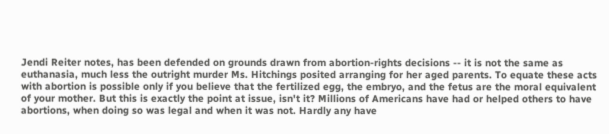Jendi Reiter notes, has been defended on grounds drawn from abortion-rights decisions -- it is not the same as euthanasia, much less the outright murder Ms. Hitchings posited arranging for her aged parents. To equate these acts with abortion is possible only if you believe that the fertilized egg, the embryo, and the fetus are the moral equivalent of your mother. But this is exactly the point at issue, isn't it? Millions of Americans have had or helped others to have abortions, when doing so was legal and when it was not. Hardly any have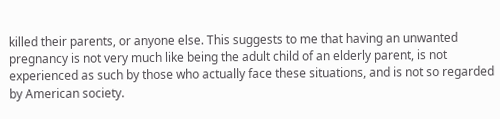killed their parents, or anyone else. This suggests to me that having an unwanted pregnancy is not very much like being the adult child of an elderly parent, is not experienced as such by those who actually face these situations, and is not so regarded by American society.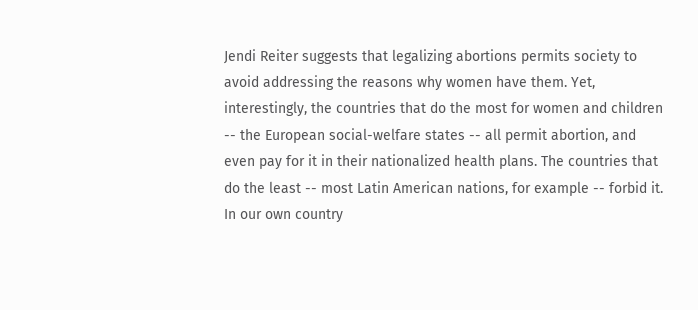Jendi Reiter suggests that legalizing abortions permits society to avoid addressing the reasons why women have them. Yet, interestingly, the countries that do the most for women and children -- the European social-welfare states -- all permit abortion, and even pay for it in their nationalized health plans. The countries that do the least -- most Latin American nations, for example -- forbid it. In our own country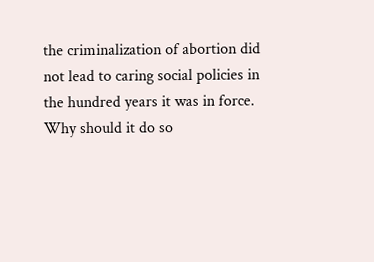the criminalization of abortion did not lead to caring social policies in the hundred years it was in force. Why should it do so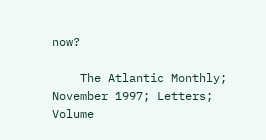now?

    The Atlantic Monthly; November 1997; Letters; Volume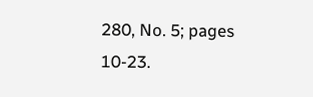280, No. 5; pages 10-23.